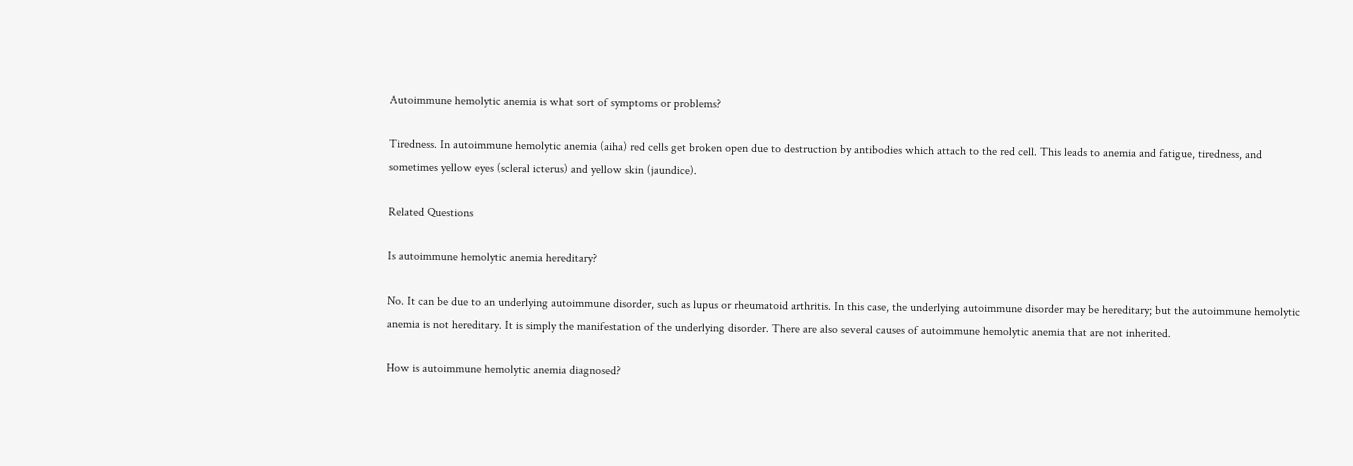Autoimmune hemolytic anemia is what sort of symptoms or problems?

Tiredness. In autoimmune hemolytic anemia (aiha) red cells get broken open due to destruction by antibodies which attach to the red cell. This leads to anemia and fatigue, tiredness, and sometimes yellow eyes (scleral icterus) and yellow skin (jaundice).

Related Questions

Is autoimmune hemolytic anemia hereditary?

No. It can be due to an underlying autoimmune disorder, such as lupus or rheumatoid arthritis. In this case, the underlying autoimmune disorder may be hereditary; but the autoimmune hemolytic anemia is not hereditary. It is simply the manifestation of the underlying disorder. There are also several causes of autoimmune hemolytic anemia that are not inherited.

How is autoimmune hemolytic anemia diagnosed?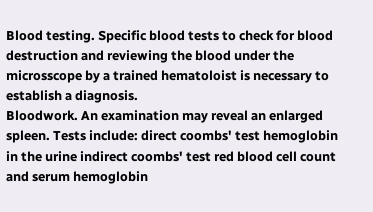Blood testing. Specific blood tests to check for blood destruction and reviewing the blood under the microsscope by a trained hematoloist is necessary to establish a diagnosis.
Bloodwork. An examination may reveal an enlarged spleen. Tests include: direct coombs' test hemoglobin in the urine indirect coombs' test red blood cell count and serum hemoglobin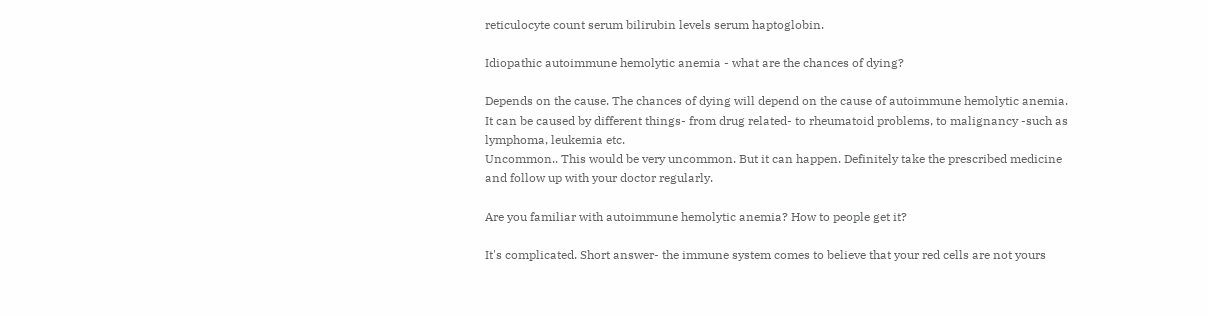reticulocyte count serum bilirubin levels serum haptoglobin.

Idiopathic autoimmune hemolytic anemia - what are the chances of dying?

Depends on the cause. The chances of dying will depend on the cause of autoimmune hemolytic anemia. It can be caused by different things- from drug related- to rheumatoid problems, to malignancy -such as lymphoma, leukemia etc.
Uncommon.. This would be very uncommon. But it can happen. Definitely take the prescribed medicine and follow up with your doctor regularly.

Are you familiar with autoimmune hemolytic anemia? How to people get it?

It's complicated. Short answer- the immune system comes to believe that your red cells are not yours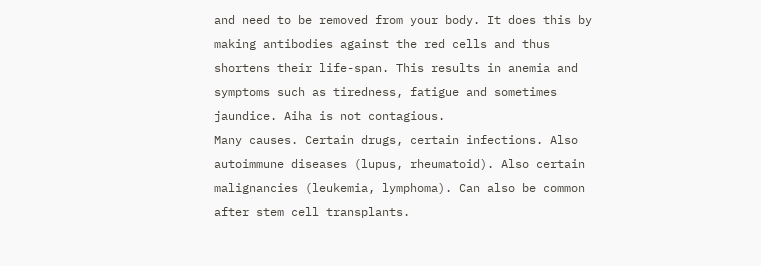and need to be removed from your body. It does this by making antibodies against the red cells and thus shortens their life-span. This results in anemia and symptoms such as tiredness, fatigue and sometimes jaundice. Aiha is not contagious.
Many causes. Certain drugs, certain infections. Also autoimmune diseases (lupus, rheumatoid). Also certain malignancies (leukemia, lymphoma). Can also be common after stem cell transplants.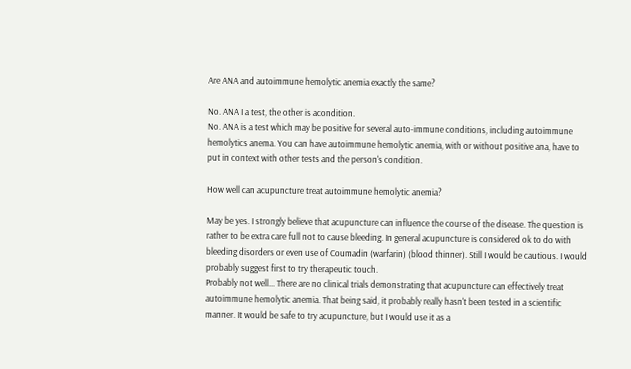Are ANA and autoimmune hemolytic anemia exactly the same?

No. ANA I a test, the other is acondition.
No. ANA is a test which may be positive for several auto-immune conditions, including autoimmune hemolytics anema. You can have autoimmune hemolytic anemia, with or without positive ana, have to put in context with other tests and the person's condition.

How well can acupuncture treat autoimmune hemolytic anemia?

May be yes. I strongly believe that acupuncture can influence the course of the disease. The question is rather to be extra care full not to cause bleeding. In general acupuncture is considered ok to do with bleeding disorders or even use of Coumadin (warfarin) (blood thinner). Still I would be cautious. I would probably suggest first to try therapeutic touch.
Probably not well... There are no clinical trials demonstrating that acupuncture can effectively treat autoimmune hemolytic anemia. That being said, it probably really hasn't been tested in a scientific manner. It would be safe to try acupuncture, but I would use it as a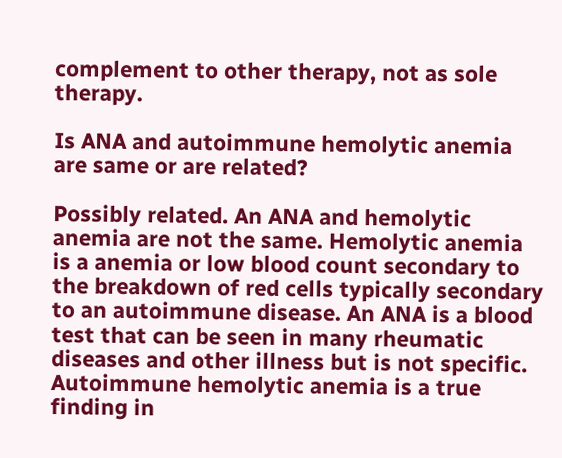complement to other therapy, not as sole therapy.

Is ANA and autoimmune hemolytic anemia are same or are related?

Possibly related. An ANA and hemolytic anemia are not the same. Hemolytic anemia is a anemia or low blood count secondary to the breakdown of red cells typically secondary to an autoimmune disease. An ANA is a blood test that can be seen in many rheumatic diseases and other illness but is not specific. Autoimmune hemolytic anemia is a true finding in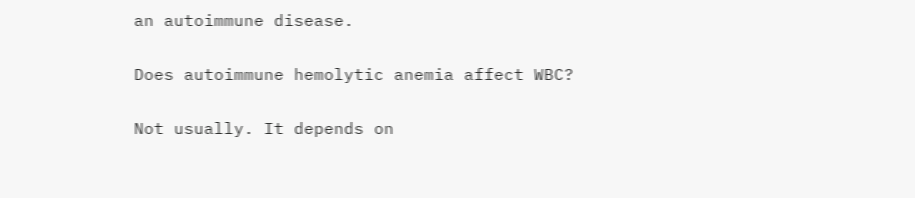an autoimmune disease.

Does autoimmune hemolytic anemia affect WBC?

Not usually. It depends on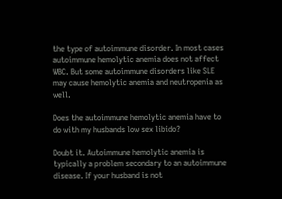the type of autoimmune disorder. In most cases autoimmune hemolytic anemia does not affect WBC. But some autoimmune disorders like SLE may cause hemolytic anemia and neutropenia as well.

Does the autoimmune hemolytic anemia have to do with my husbands low sex libido?

Doubt it. Autoimmune hemolytic anemia is typically a problem secondary to an autoimmune disease. If your husband is not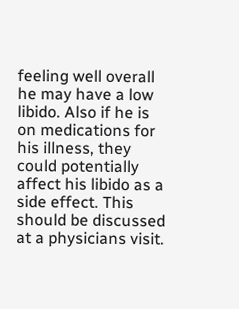feeling well overall he may have a low libido. Also if he is on medications for his illness, they could potentially affect his libido as a side effect. This should be discussed at a physicians visit.